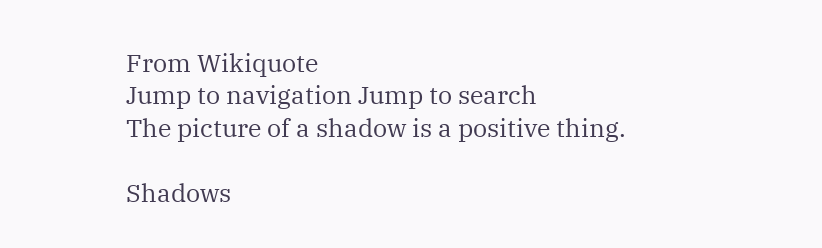From Wikiquote
Jump to navigation Jump to search
The picture of a shadow is a positive thing.

Shadows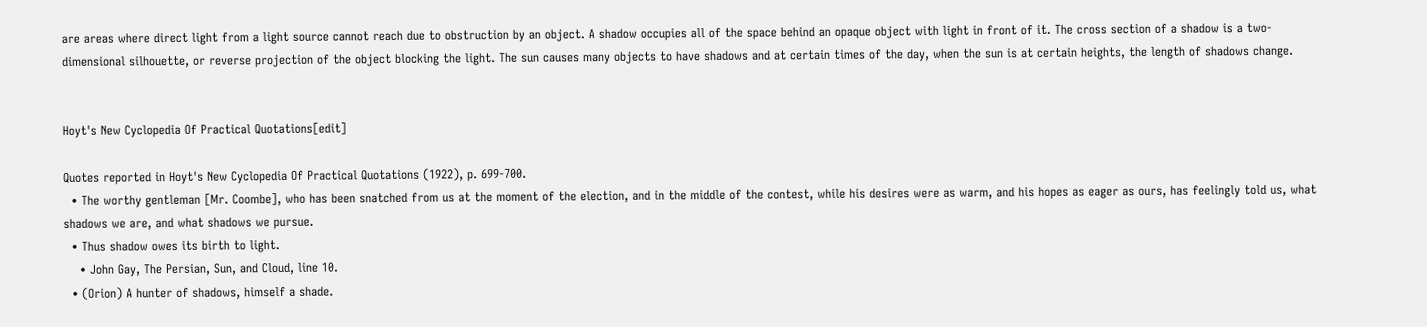are areas where direct light from a light source cannot reach due to obstruction by an object. A shadow occupies all of the space behind an opaque object with light in front of it. The cross section of a shadow is a two-dimensional silhouette, or reverse projection of the object blocking the light. The sun causes many objects to have shadows and at certain times of the day, when the sun is at certain heights, the length of shadows change.


Hoyt's New Cyclopedia Of Practical Quotations[edit]

Quotes reported in Hoyt's New Cyclopedia Of Practical Quotations (1922), p. 699-700.
  • The worthy gentleman [Mr. Coombe], who has been snatched from us at the moment of the election, and in the middle of the contest, while his desires were as warm, and his hopes as eager as ours, has feelingly told us, what shadows we are, and what shadows we pursue.
  • Thus shadow owes its birth to light.
    • John Gay, The Persian, Sun, and Cloud, line 10.
  • (Orion) A hunter of shadows, himself a shade.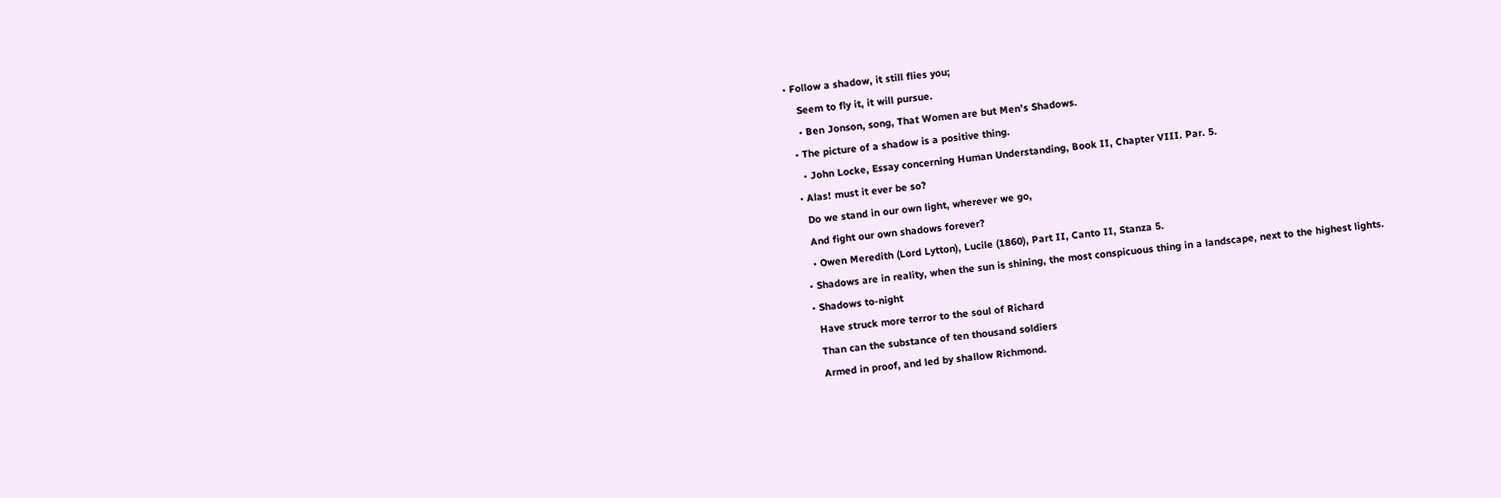• Follow a shadow, it still flies you;
    Seem to fly it, it will pursue.
    • Ben Jonson, song, That Women are but Men's Shadows.
  • The picture of a shadow is a positive thing.
    • John Locke, Essay concerning Human Understanding, Book II, Chapter VIII. Par. 5.
  • Alas! must it ever be so?
    Do we stand in our own light, wherever we go,
    And fight our own shadows forever?
    • Owen Meredith (Lord Lytton), Lucile (1860), Part II, Canto II, Stanza 5.
  • Shadows are in reality, when the sun is shining, the most conspicuous thing in a landscape, next to the highest lights.
  • Shadows to-night
    Have struck more terror to the soul of Richard
    Than can the substance of ten thousand soldiers
    Armed in proof, and led by shallow Richmond.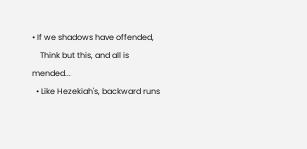• If we shadows have offended,
    Think but this, and all is mended...
  • Like Hezekiah's, backward runs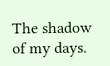The shadow of my days.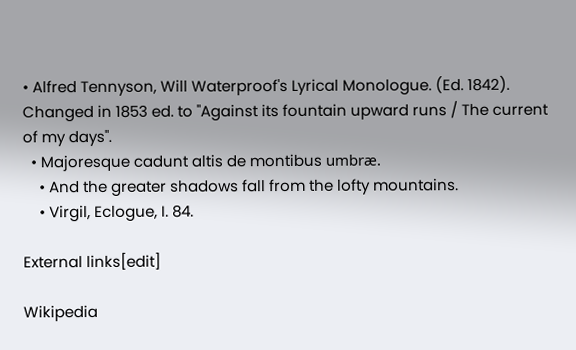• Alfred Tennyson, Will Waterproof's Lyrical Monologue. (Ed. 1842). Changed in 1853 ed. to "Against its fountain upward runs / The current of my days".
  • Majoresque cadunt altis de montibus umbræ.
    • And the greater shadows fall from the lofty mountains.
    • Virgil, Eclogue, I. 84.

External links[edit]

Wikipedia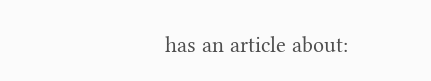has an article about: